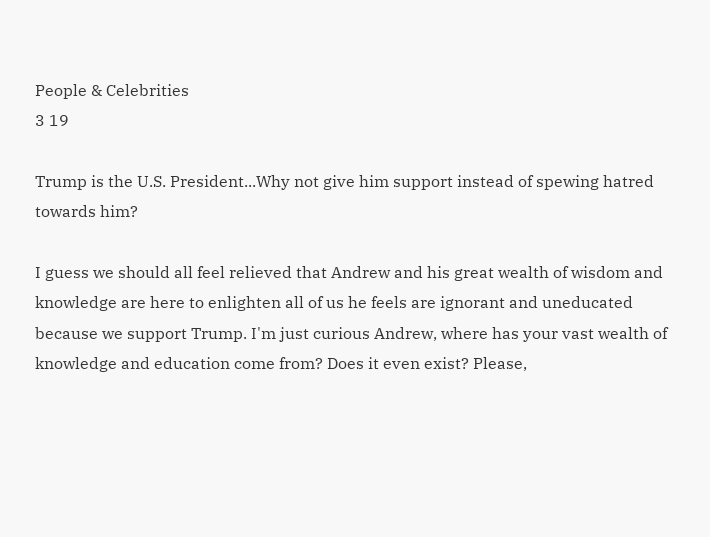People & Celebrities
3 19

Trump is the U.S. President...Why not give him support instead of spewing hatred towards him?

I guess we should all feel relieved that Andrew and his great wealth of wisdom and knowledge are here to enlighten all of us he feels are ignorant and uneducated because we support Trump. I'm just curious Andrew, where has your vast wealth of knowledge and education come from? Does it even exist? Please,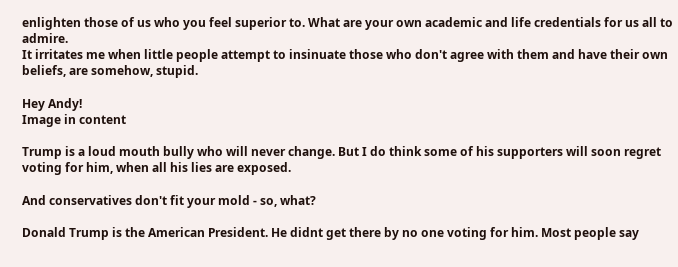enlighten those of us who you feel superior to. What are your own academic and life credentials for us all to admire.
It irritates me when little people attempt to insinuate those who don't agree with them and have their own beliefs, are somehow, stupid.

Hey Andy!
Image in content

Trump is a loud mouth bully who will never change. But I do think some of his supporters will soon regret voting for him, when all his lies are exposed.

And conservatives don't fit your mold - so, what?

Donald Trump is the American President. He didnt get there by no one voting for him. Most people say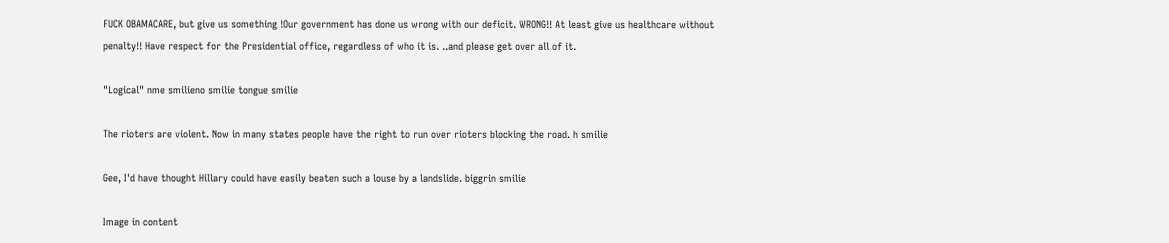FUCK OBAMACARE, but give us something !Our government has done us wrong with our deficit. WRONG!! At least give us healthcare without penalty!! Have respect for the Presidential office, regardless of who it is. ..and please get over all of it.

"Logical" nme smilieno smilie tongue smilie

The rioters are violent. Now in many states people have the right to run over rioters blocking the road. h smilie

Gee, I'd have thought Hillary could have easily beaten such a louse by a landslide. biggrin smilie

Image in content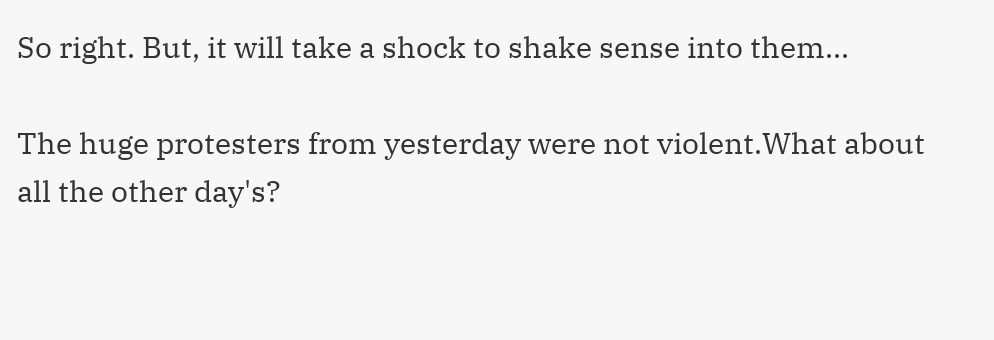So right. But, it will take a shock to shake sense into them...

The huge protesters from yesterday were not violent.What about all the other day's?